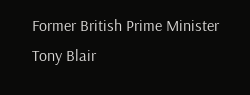Former British Prime Minister Tony Blair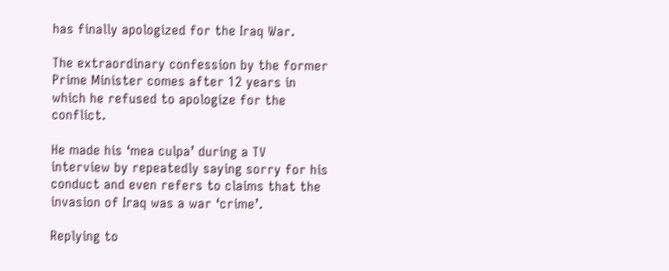has finally apologized for the Iraq War.

The extraordinary confession by the former Prime Minister comes after 12 years in which he refused to apologize for the conflict.

He made his ‘mea culpa’ during a TV interview by repeatedly saying sorry for his conduct and even refers to claims that the invasion of Iraq was a war ‘crime’.

Replying to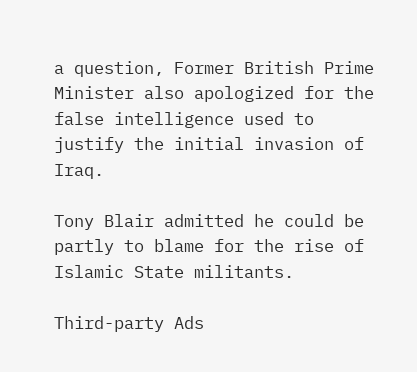a question, Former British Prime Minister also apologized for the false intelligence used to justify the initial invasion of Iraq.

Tony Blair admitted he could be partly to blame for the rise of Islamic State militants.

Third-party Ads